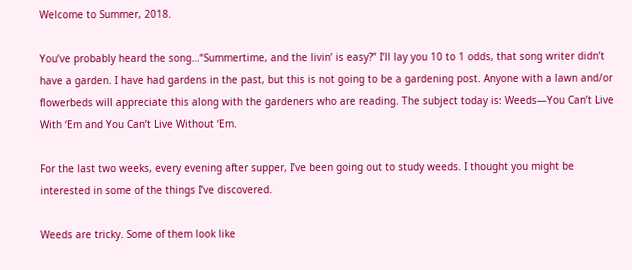Welcome to Summer, 2018.

You’ve probably heard the song…“Summertime, and the livin’ is easy?” I’ll lay you 10 to 1 odds, that song writer didn’t have a garden. I have had gardens in the past, but this is not going to be a gardening post. Anyone with a lawn and/or flowerbeds will appreciate this along with the gardeners who are reading. The subject today is: Weeds—You Can’t Live With ‘Em and You Can’t Live Without ‘Em.

For the last two weeks, every evening after supper, I’ve been going out to study weeds. I thought you might be interested in some of the things I’ve discovered.

Weeds are tricky. Some of them look like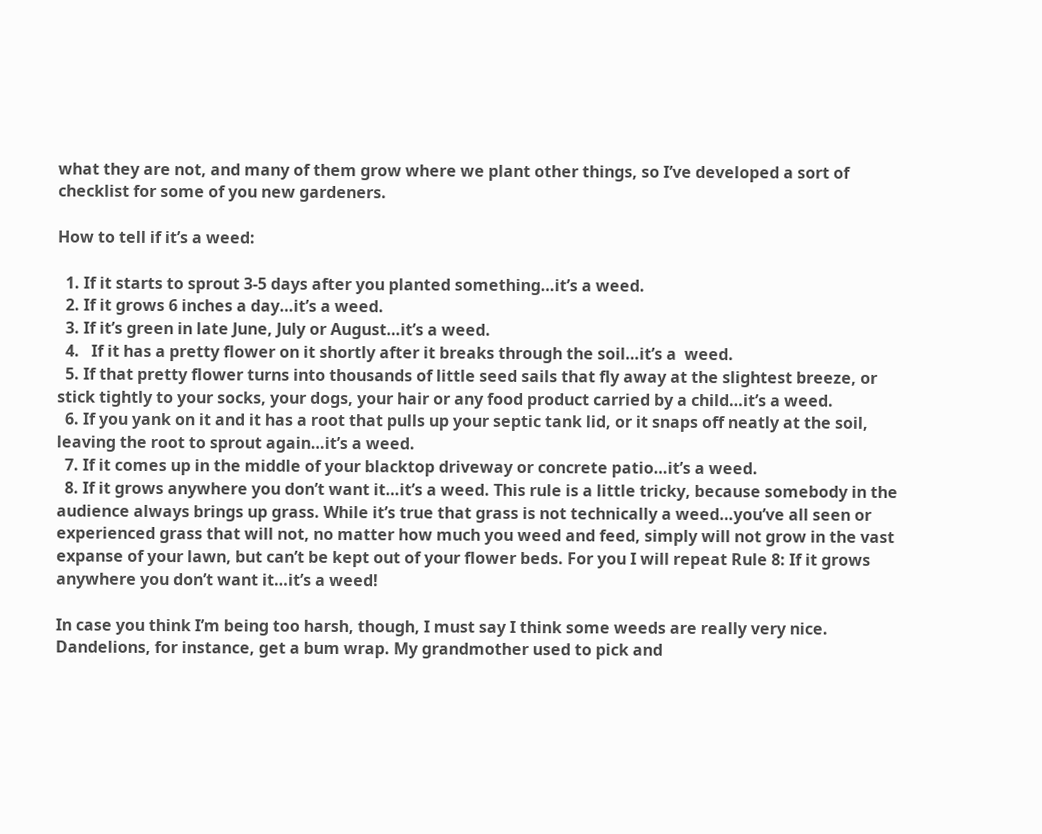what they are not, and many of them grow where we plant other things, so I’ve developed a sort of checklist for some of you new gardeners.

How to tell if it’s a weed:

  1. If it starts to sprout 3-5 days after you planted something…it’s a weed.
  2. If it grows 6 inches a day…it’s a weed.
  3. If it’s green in late June, July or August…it’s a weed.
  4.   If it has a pretty flower on it shortly after it breaks through the soil…it’s a  weed.
  5. If that pretty flower turns into thousands of little seed sails that fly away at the slightest breeze, or stick tightly to your socks, your dogs, your hair or any food product carried by a child…it’s a weed.
  6. If you yank on it and it has a root that pulls up your septic tank lid, or it snaps off neatly at the soil, leaving the root to sprout again…it’s a weed.
  7. If it comes up in the middle of your blacktop driveway or concrete patio…it’s a weed.
  8. If it grows anywhere you don’t want it…it’s a weed. This rule is a little tricky, because somebody in the audience always brings up grass. While it’s true that grass is not technically a weed…you’ve all seen or experienced grass that will not, no matter how much you weed and feed, simply will not grow in the vast expanse of your lawn, but can’t be kept out of your flower beds. For you I will repeat Rule 8: If it grows anywhere you don’t want it…it’s a weed!

In case you think I’m being too harsh, though, I must say I think some weeds are really very nice. Dandelions, for instance, get a bum wrap. My grandmother used to pick and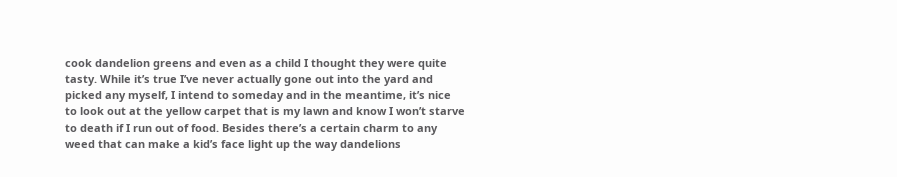cook dandelion greens and even as a child I thought they were quite tasty. While it’s true I’ve never actually gone out into the yard and picked any myself, I intend to someday and in the meantime, it’s nice to look out at the yellow carpet that is my lawn and know I won’t starve to death if I run out of food. Besides there’s a certain charm to any weed that can make a kid’s face light up the way dandelions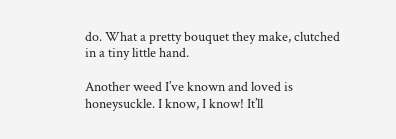do. What a pretty bouquet they make, clutched in a tiny little hand.

Another weed I’ve known and loved is honeysuckle. I know, I know! It’ll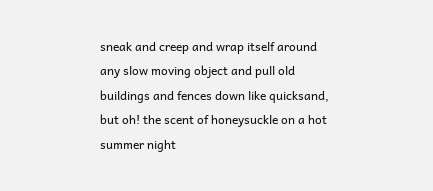sneak and creep and wrap itself around any slow moving object and pull old buildings and fences down like quicksand, but oh! the scent of honeysuckle on a hot summer night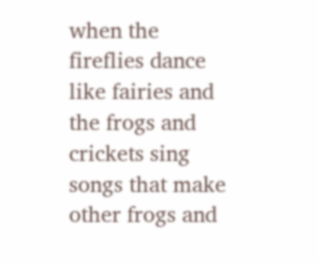when the fireflies dance like fairies and the frogs and crickets sing songs that make other frogs and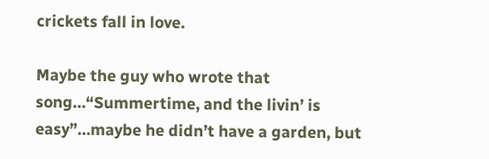crickets fall in love.

Maybe the guy who wrote that song…“Summertime, and the livin’ is easy”…maybe he didn’t have a garden, but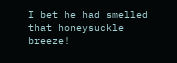I bet he had smelled that honeysuckle breeze!